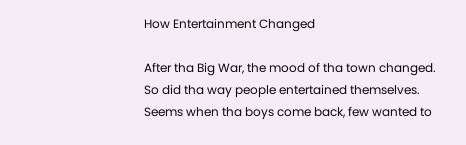How Entertainment Changed

After tha Big War, the mood of tha town changed. So did tha way people entertained themselves. Seems when tha boys come back, few wanted to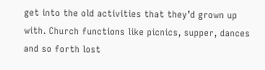get into the old activities that they’d grown up with. Church functions like picnics, supper, dances and so forth lost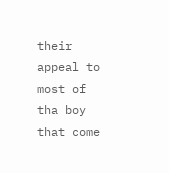their appeal to most of tha boy that come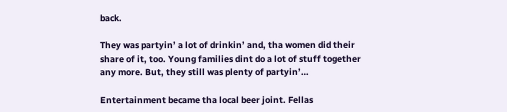back.

They was partyin’ a lot of drinkin’ and, tha women did their share of it, too. Young families dint do a lot of stuff together any more. But, they still was plenty of partyin’…

Entertainment became tha local beer joint. Fellas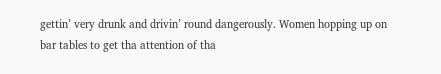gettin’ very drunk and drivin’ round dangerously. Women hopping up on bar tables to get tha attention of tha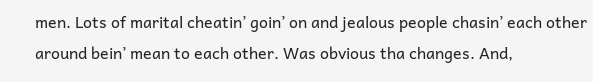men. Lots of marital cheatin’ goin’ on and jealous people chasin’ each other around bein’ mean to each other. Was obvious tha changes. And,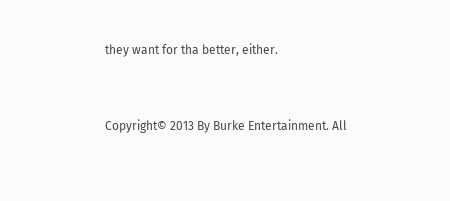they want for tha better, either.


Copyright© 2013 By Burke Entertainment. All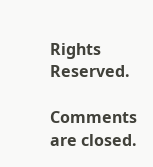Rights Reserved.

Comments are closed.